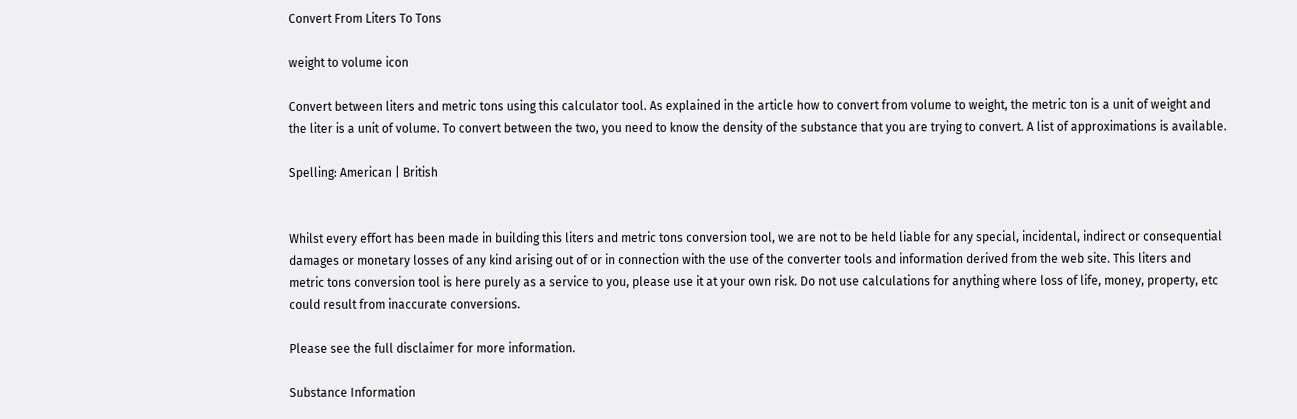Convert From Liters To Tons

weight to volume icon

Convert between liters and metric tons using this calculator tool. As explained in the article how to convert from volume to weight, the metric ton is a unit of weight and the liter is a unit of volume. To convert between the two, you need to know the density of the substance that you are trying to convert. A list of approximations is available.

Spelling: American | British


Whilst every effort has been made in building this liters and metric tons conversion tool, we are not to be held liable for any special, incidental, indirect or consequential damages or monetary losses of any kind arising out of or in connection with the use of the converter tools and information derived from the web site. This liters and metric tons conversion tool is here purely as a service to you, please use it at your own risk. Do not use calculations for anything where loss of life, money, property, etc could result from inaccurate conversions.

Please see the full disclaimer for more information.

Substance Information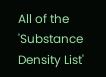All of the 'Substance Density List'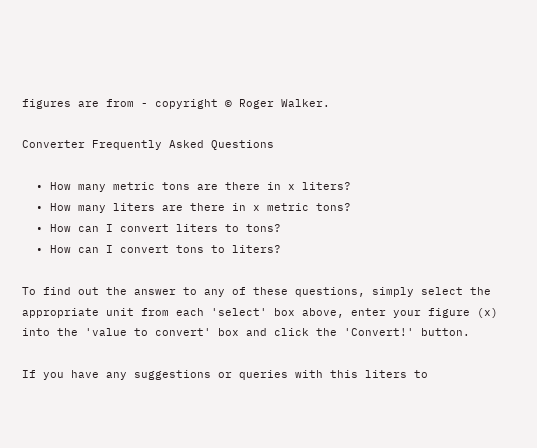figures are from - copyright © Roger Walker.

Converter Frequently Asked Questions

  • How many metric tons are there in x liters?
  • How many liters are there in x metric tons?
  • How can I convert liters to tons?
  • How can I convert tons to liters?

To find out the answer to any of these questions, simply select the appropriate unit from each 'select' box above, enter your figure (x) into the 'value to convert' box and click the 'Convert!' button.

If you have any suggestions or queries with this liters to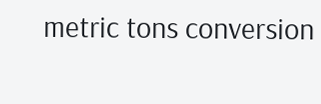metric tons conversion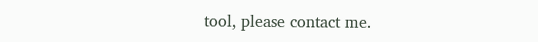tool, please contact me.